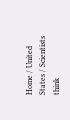Home / United States / Scientists think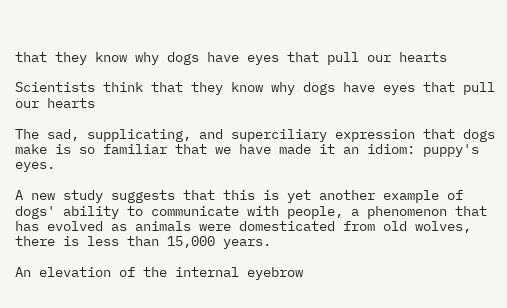that they know why dogs have eyes that pull our hearts

Scientists think that they know why dogs have eyes that pull our hearts

The sad, supplicating, and superciliary expression that dogs make is so familiar that we have made it an idiom: puppy's eyes.

A new study suggests that this is yet another example of dogs' ability to communicate with people, a phenomenon that has evolved as animals were domesticated from old wolves, there is less than 15,000 years.

An elevation of the internal eyebrow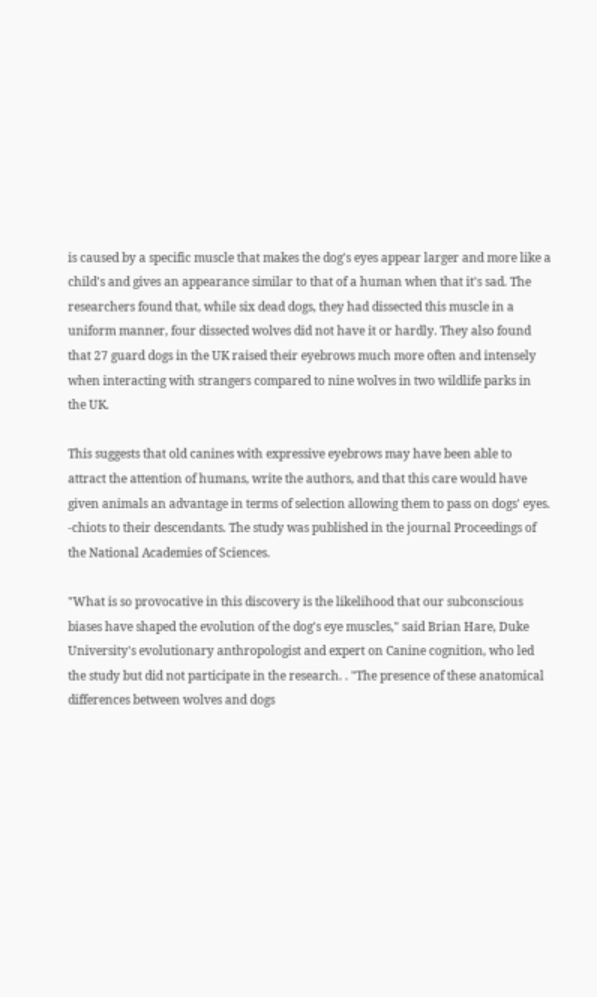is caused by a specific muscle that makes the dog's eyes appear larger and more like a child's and gives an appearance similar to that of a human when that it's sad. The researchers found that, while six dead dogs, they had dissected this muscle in a uniform manner, four dissected wolves did not have it or hardly. They also found that 27 guard dogs in the UK raised their eyebrows much more often and intensely when interacting with strangers compared to nine wolves in two wildlife parks in the UK.

This suggests that old canines with expressive eyebrows may have been able to attract the attention of humans, write the authors, and that this care would have given animals an advantage in terms of selection allowing them to pass on dogs' eyes. -chiots to their descendants. The study was published in the journal Proceedings of the National Academies of Sciences.

"What is so provocative in this discovery is the likelihood that our subconscious biases have shaped the evolution of the dog's eye muscles," said Brian Hare, Duke University's evolutionary anthropologist and expert on Canine cognition, who led the study but did not participate in the research. . "The presence of these anatomical differences between wolves and dogs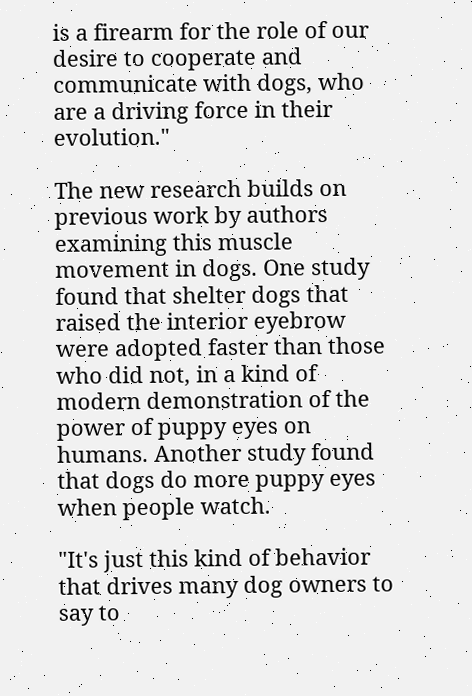is a firearm for the role of our desire to cooperate and communicate with dogs, who are a driving force in their evolution."

The new research builds on previous work by authors examining this muscle movement in dogs. One study found that shelter dogs that raised the interior eyebrow were adopted faster than those who did not, in a kind of modern demonstration of the power of puppy eyes on humans. Another study found that dogs do more puppy eyes when people watch.

"It's just this kind of behavior that drives many dog owners to say to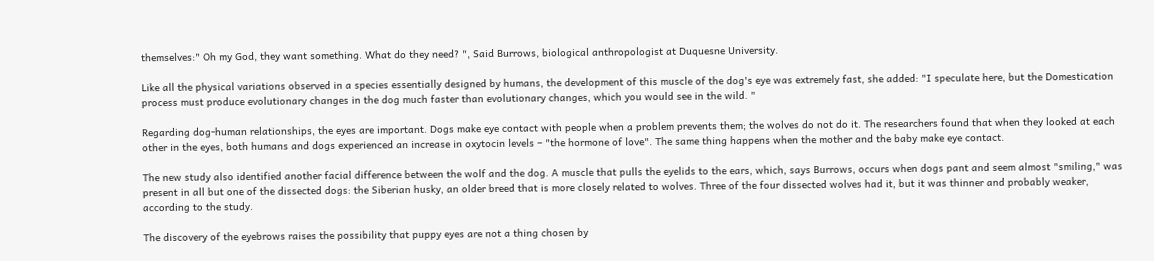themselves:" Oh my God, they want something. What do they need? ", Said Burrows, biological anthropologist at Duquesne University.

Like all the physical variations observed in a species essentially designed by humans, the development of this muscle of the dog's eye was extremely fast, she added: "I speculate here, but the Domestication process must produce evolutionary changes in the dog much faster than evolutionary changes, which you would see in the wild. "

Regarding dog-human relationships, the eyes are important. Dogs make eye contact with people when a problem prevents them; the wolves do not do it. The researchers found that when they looked at each other in the eyes, both humans and dogs experienced an increase in oxytocin levels – "the hormone of love". The same thing happens when the mother and the baby make eye contact.

The new study also identified another facial difference between the wolf and the dog. A muscle that pulls the eyelids to the ears, which, says Burrows, occurs when dogs pant and seem almost "smiling," was present in all but one of the dissected dogs: the Siberian husky, an older breed that is more closely related to wolves. Three of the four dissected wolves had it, but it was thinner and probably weaker, according to the study.

The discovery of the eyebrows raises the possibility that puppy eyes are not a thing chosen by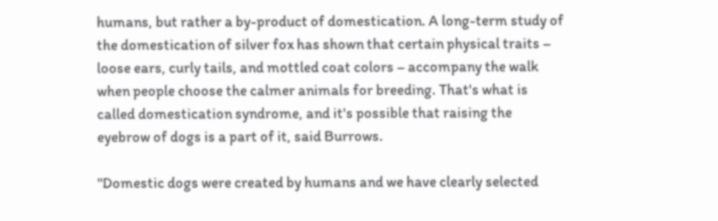humans, but rather a by-product of domestication. A long-term study of the domestication of silver fox has shown that certain physical traits – loose ears, curly tails, and mottled coat colors – accompany the walk when people choose the calmer animals for breeding. That's what is called domestication syndrome, and it's possible that raising the eyebrow of dogs is a part of it, said Burrows.

"Domestic dogs were created by humans and we have clearly selected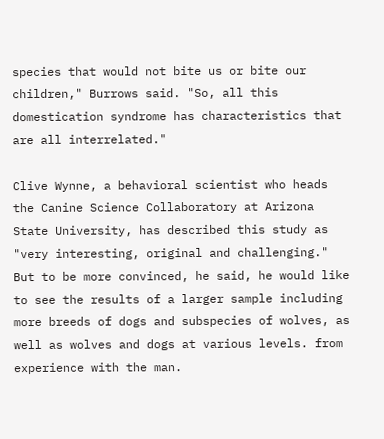species that would not bite us or bite our children," Burrows said. "So, all this domestication syndrome has characteristics that are all interrelated."

Clive Wynne, a behavioral scientist who heads the Canine Science Collaboratory at Arizona State University, has described this study as "very interesting, original and challenging." But to be more convinced, he said, he would like to see the results of a larger sample including more breeds of dogs and subspecies of wolves, as well as wolves and dogs at various levels. from experience with the man.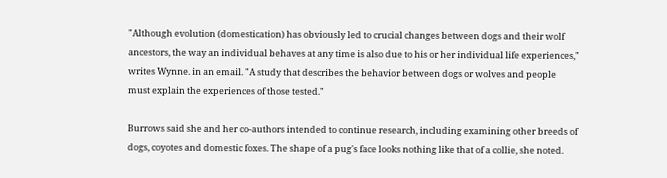"Although evolution (domestication) has obviously led to crucial changes between dogs and their wolf ancestors, the way an individual behaves at any time is also due to his or her individual life experiences," writes Wynne. in an email. "A study that describes the behavior between dogs or wolves and people must explain the experiences of those tested."

Burrows said she and her co-authors intended to continue research, including examining other breeds of dogs, coyotes and domestic foxes. The shape of a pug's face looks nothing like that of a collie, she noted.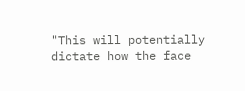"This will potentially dictate how the face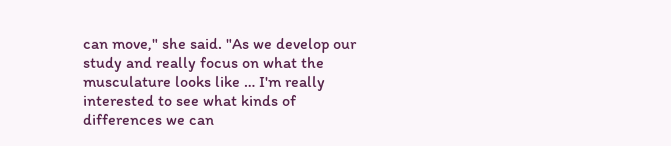can move," she said. "As we develop our study and really focus on what the musculature looks like … I'm really interested to see what kinds of differences we can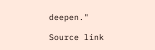deepen."

Source link